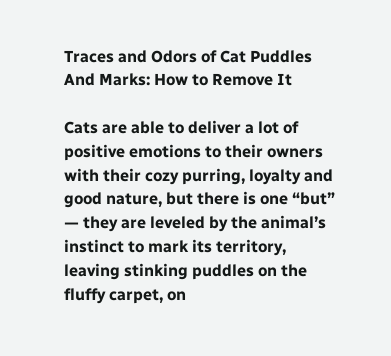Traces and Odors of Cat Puddles And Marks: How to Remove It

Cats are able to deliver a lot of positive emotions to their owners with their cozy purring, loyalty and good nature, but there is one “but” — they are leveled by the animal’s instinct to mark its territory, leaving stinking puddles on the fluffy carpet, on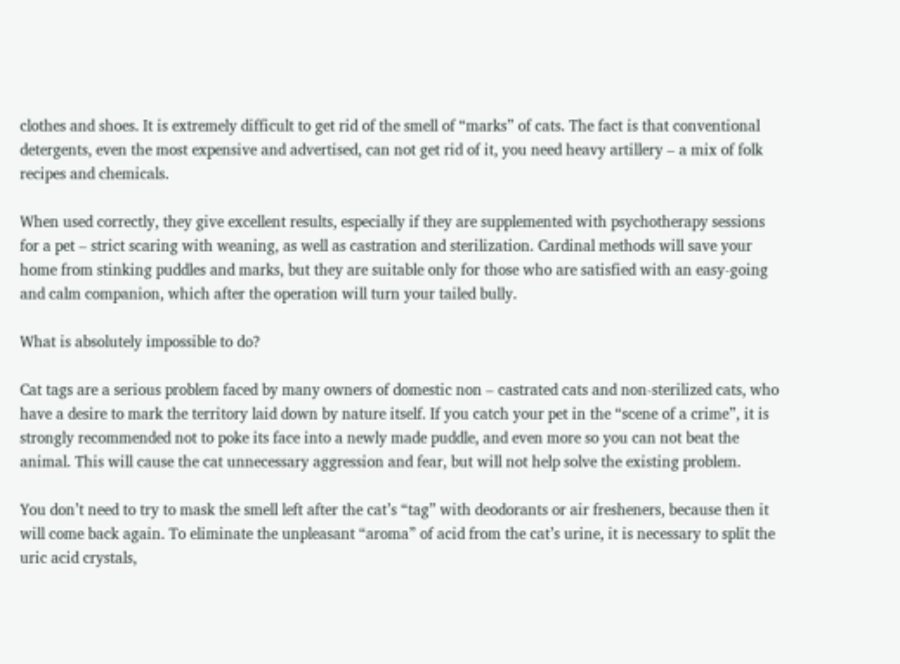clothes and shoes. It is extremely difficult to get rid of the smell of “marks” of cats. The fact is that conventional detergents, even the most expensive and advertised, can not get rid of it, you need heavy artillery – a mix of folk recipes and chemicals.

When used correctly, they give excellent results, especially if they are supplemented with psychotherapy sessions for a pet – strict scaring with weaning, as well as castration and sterilization. Cardinal methods will save your home from stinking puddles and marks, but they are suitable only for those who are satisfied with an easy-going and calm companion, which after the operation will turn your tailed bully.

What is absolutely impossible to do?

Cat tags are a serious problem faced by many owners of domestic non – castrated cats and non-sterilized cats, who have a desire to mark the territory laid down by nature itself. If you catch your pet in the “scene of a crime”, it is strongly recommended not to poke its face into a newly made puddle, and even more so you can not beat the animal. This will cause the cat unnecessary aggression and fear, but will not help solve the existing problem.

You don’t need to try to mask the smell left after the cat’s “tag” with deodorants or air fresheners, because then it will come back again. To eliminate the unpleasant “aroma” of acid from the cat’s urine, it is necessary to split the uric acid crystals,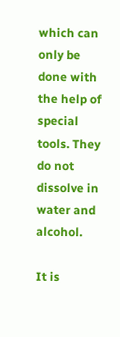which can only be done with the help of special tools. They do not dissolve in water and alcohol.

It is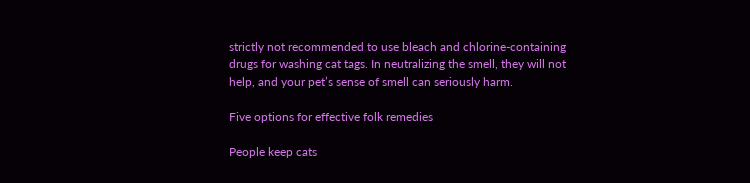strictly not recommended to use bleach and chlorine-containing drugs for washing cat tags. In neutralizing the smell, they will not help, and your pet’s sense of smell can seriously harm.

Five options for effective folk remedies

People keep cats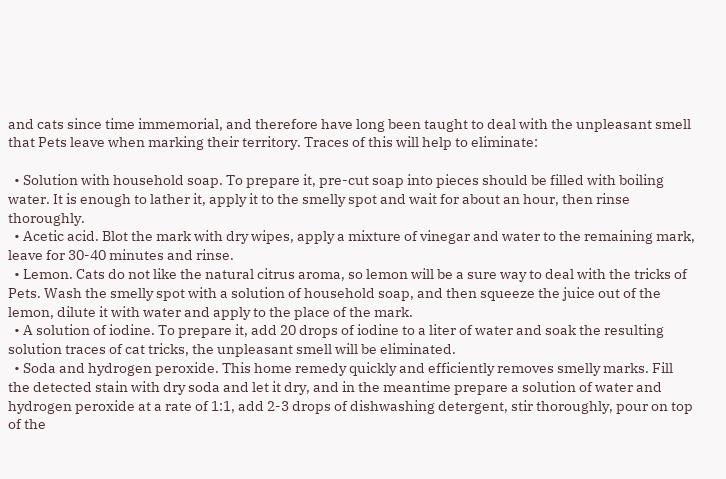and cats since time immemorial, and therefore have long been taught to deal with the unpleasant smell that Pets leave when marking their territory. Traces of this will help to eliminate:

  • Solution with household soap. To prepare it, pre-cut soap into pieces should be filled with boiling water. It is enough to lather it, apply it to the smelly spot and wait for about an hour, then rinse thoroughly.
  • Acetic acid. Blot the mark with dry wipes, apply a mixture of vinegar and water to the remaining mark, leave for 30-40 minutes and rinse.
  • Lemon. Cats do not like the natural citrus aroma, so lemon will be a sure way to deal with the tricks of Pets. Wash the smelly spot with a solution of household soap, and then squeeze the juice out of the lemon, dilute it with water and apply to the place of the mark.
  • A solution of iodine. To prepare it, add 20 drops of iodine to a liter of water and soak the resulting solution traces of cat tricks, the unpleasant smell will be eliminated.
  • Soda and hydrogen peroxide. This home remedy quickly and efficiently removes smelly marks. Fill the detected stain with dry soda and let it dry, and in the meantime prepare a solution of water and hydrogen peroxide at a rate of 1:1, add 2-3 drops of dishwashing detergent, stir thoroughly, pour on top of the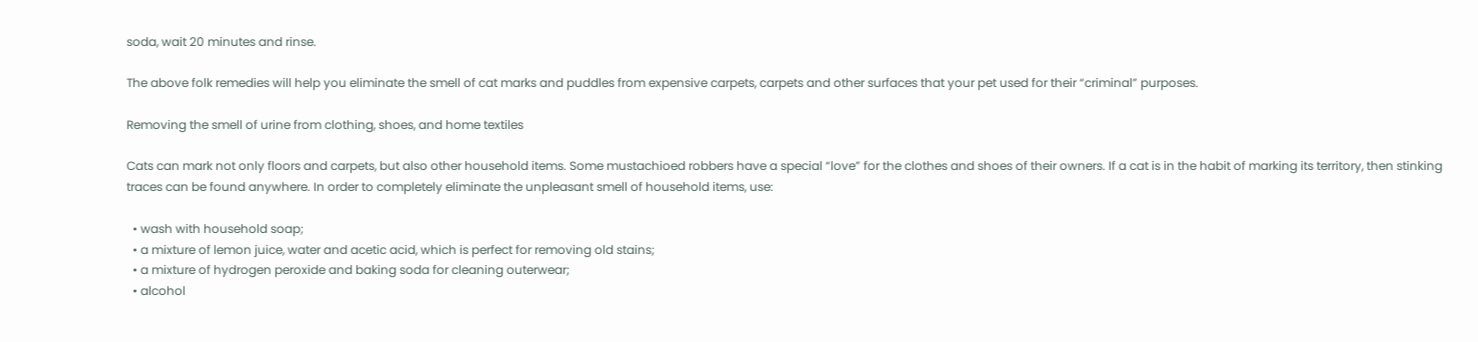soda, wait 20 minutes and rinse.

The above folk remedies will help you eliminate the smell of cat marks and puddles from expensive carpets, carpets and other surfaces that your pet used for their “criminal” purposes.

Removing the smell of urine from clothing, shoes, and home textiles

Cats can mark not only floors and carpets, but also other household items. Some mustachioed robbers have a special “love” for the clothes and shoes of their owners. If a cat is in the habit of marking its territory, then stinking traces can be found anywhere. In order to completely eliminate the unpleasant smell of household items, use:

  • wash with household soap;
  • a mixture of lemon juice, water and acetic acid, which is perfect for removing old stains;
  • a mixture of hydrogen peroxide and baking soda for cleaning outerwear;
  • alcohol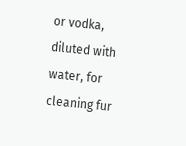or vodka, diluted with water, for cleaning fur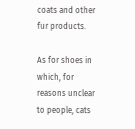coats and other fur products.

As for shoes in which, for reasons unclear to people, cats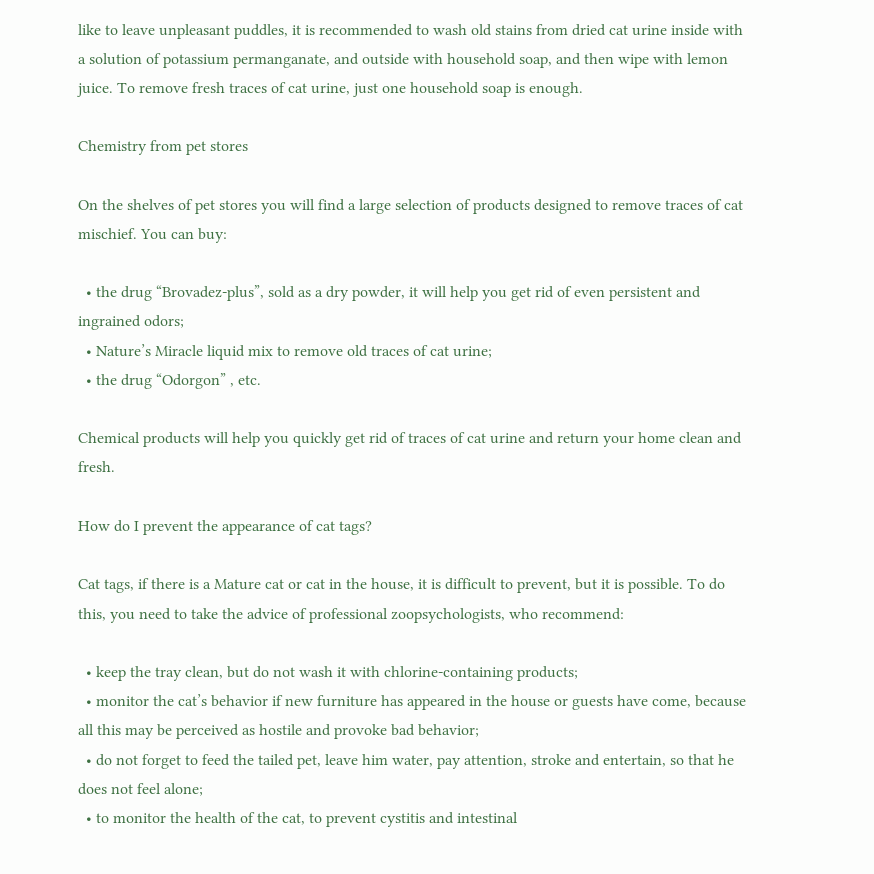like to leave unpleasant puddles, it is recommended to wash old stains from dried cat urine inside with a solution of potassium permanganate, and outside with household soap, and then wipe with lemon juice. To remove fresh traces of cat urine, just one household soap is enough.

Chemistry from pet stores

On the shelves of pet stores you will find a large selection of products designed to remove traces of cat mischief. You can buy:

  • the drug “Brovadez-plus”, sold as a dry powder, it will help you get rid of even persistent and ingrained odors;
  • Nature’s Miracle liquid mix to remove old traces of cat urine;
  • the drug “Odorgon” , etc.

Chemical products will help you quickly get rid of traces of cat urine and return your home clean and fresh.

How do I prevent the appearance of cat tags?

Cat tags, if there is a Mature cat or cat in the house, it is difficult to prevent, but it is possible. To do this, you need to take the advice of professional zoopsychologists, who recommend:

  • keep the tray clean, but do not wash it with chlorine-containing products;
  • monitor the cat’s behavior if new furniture has appeared in the house or guests have come, because all this may be perceived as hostile and provoke bad behavior;
  • do not forget to feed the tailed pet, leave him water, pay attention, stroke and entertain, so that he does not feel alone;
  • to monitor the health of the cat, to prevent cystitis and intestinal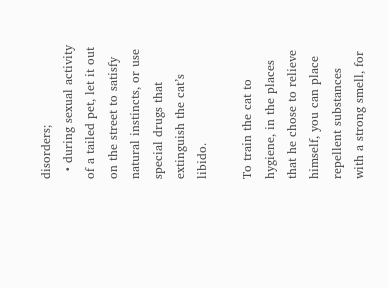disorders;
  • during sexual activity of a tailed pet, let it out on the street to satisfy natural instincts, or use special drugs that extinguish the cat’s libido.

To train the cat to hygiene, in the places that he chose to relieve himself, you can place repellent substances with a strong smell, for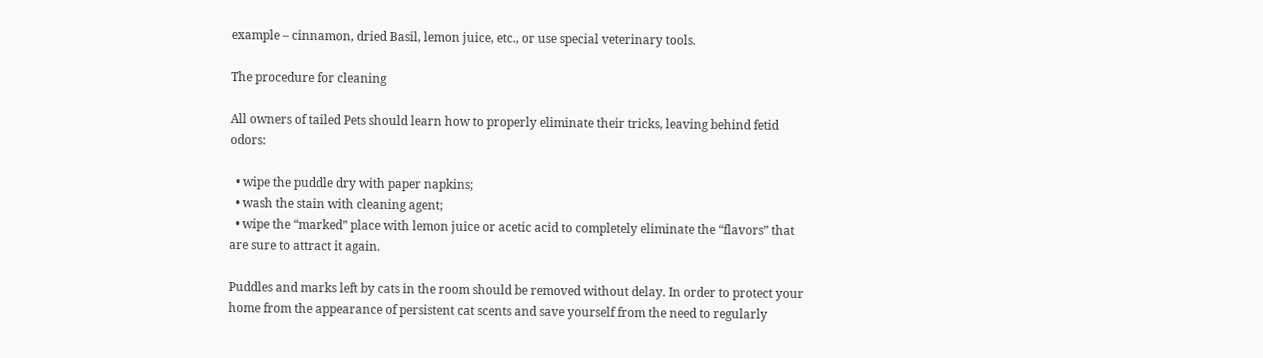example – cinnamon, dried Basil, lemon juice, etc., or use special veterinary tools.

The procedure for cleaning

All owners of tailed Pets should learn how to properly eliminate their tricks, leaving behind fetid odors:

  • wipe the puddle dry with paper napkins;
  • wash the stain with cleaning agent;
  • wipe the “marked” place with lemon juice or acetic acid to completely eliminate the “flavors” that are sure to attract it again.

Puddles and marks left by cats in the room should be removed without delay. In order to protect your home from the appearance of persistent cat scents and save yourself from the need to regularly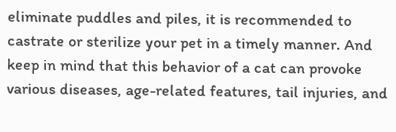eliminate puddles and piles, it is recommended to castrate or sterilize your pet in a timely manner. And keep in mind that this behavior of a cat can provoke various diseases, age-related features, tail injuries, and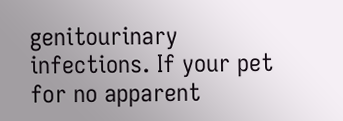genitourinary infections. If your pet for no apparent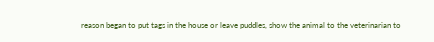reason began to put tags in the house or leave puddles, show the animal to the veterinarian to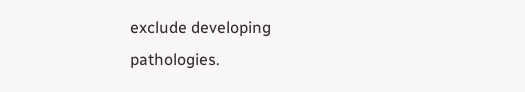exclude developing pathologies.